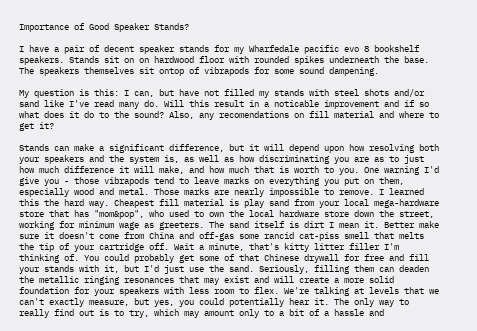Importance of Good Speaker Stands?

I have a pair of decent speaker stands for my Wharfedale pacific evo 8 bookshelf speakers. Stands sit on on hardwood floor with rounded spikes underneath the base. The speakers themselves sit ontop of vibrapods for some sound dampening.

My question is this: I can, but have not filled my stands with steel shots and/or sand like I've read many do. Will this result in a noticable improvement and if so what does it do to the sound? Also, any recomendations on fill material and where to get it?

Stands can make a significant difference, but it will depend upon how resolving both your speakers and the system is, as well as how discriminating you are as to just how much difference it will make, and how much that is worth to you. One warning I'd give you - those vibrapods tend to leave marks on everything you put on them, especially wood and metal. Those marks are nearly impossible to remove. I learned this the hard way. Cheapest fill material is play sand from your local mega-hardware store that has "mom&pop", who used to own the local hardware store down the street, working for minimum wage as greeters. The sand itself is dirt I mean it. Better make sure it doesn't come from China and off-gas some rancid cat-piss smell that melts the tip of your cartridge off. Wait a minute, that's kitty litter filler I'm thinking of. You could probably get some of that Chinese drywall for free and fill your stands with it, but I'd just use the sand. Seriously, filling them can deaden the metallic ringing resonances that may exist and will create a more solid foundation for your speakers with less room to flex. We're talking at levels that we can't exactly measure, but yes, you could potentially hear it. The only way to really find out is to try, which may amount only to a bit of a hassle and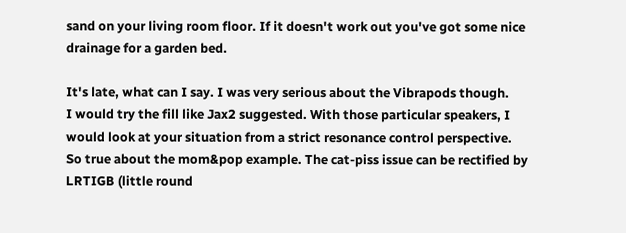sand on your living room floor. If it doesn't work out you've got some nice drainage for a garden bed.

It's late, what can I say. I was very serious about the Vibrapods though.
I would try the fill like Jax2 suggested. With those particular speakers, I would look at your situation from a strict resonance control perspective. So true about the mom&pop example. The cat-piss issue can be rectified by LRTIGB (little round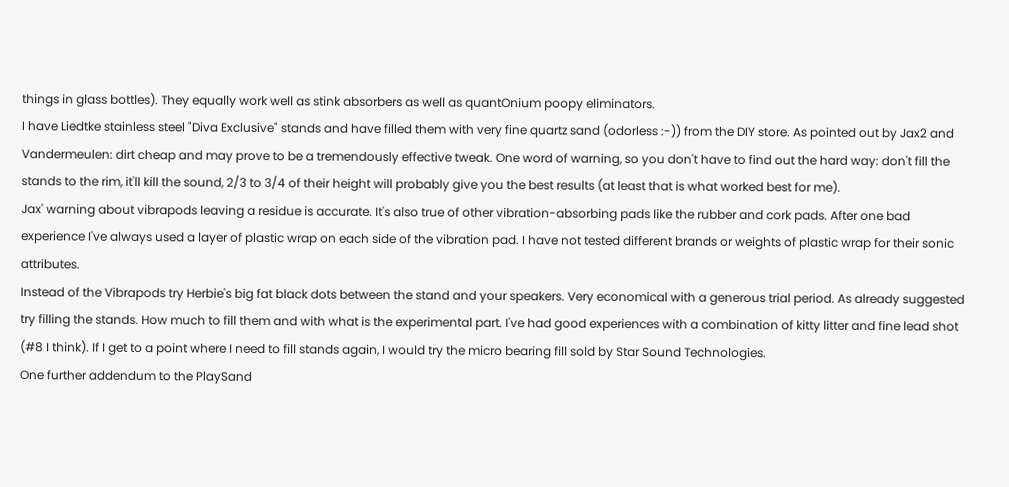things in glass bottles). They equally work well as stink absorbers as well as quantOnium poopy eliminators.
I have Liedtke stainless steel "Diva Exclusive" stands and have filled them with very fine quartz sand (odorless :-)) from the DIY store. As pointed out by Jax2 and Vandermeulen: dirt cheap and may prove to be a tremendously effective tweak. One word of warning, so you don't have to find out the hard way: don't fill the stands to the rim, it'll kill the sound, 2/3 to 3/4 of their height will probably give you the best results (at least that is what worked best for me).
Jax' warning about vibrapods leaving a residue is accurate. It's also true of other vibration-absorbing pads like the rubber and cork pads. After one bad experience I've always used a layer of plastic wrap on each side of the vibration pad. I have not tested different brands or weights of plastic wrap for their sonic attributes.
Instead of the Vibrapods try Herbie's big fat black dots between the stand and your speakers. Very economical with a generous trial period. As already suggested try filling the stands. How much to fill them and with what is the experimental part. I've had good experiences with a combination of kitty litter and fine lead shot (#8 I think). If I get to a point where I need to fill stands again, I would try the micro bearing fill sold by Star Sound Technologies.
One further addendum to the PlaySand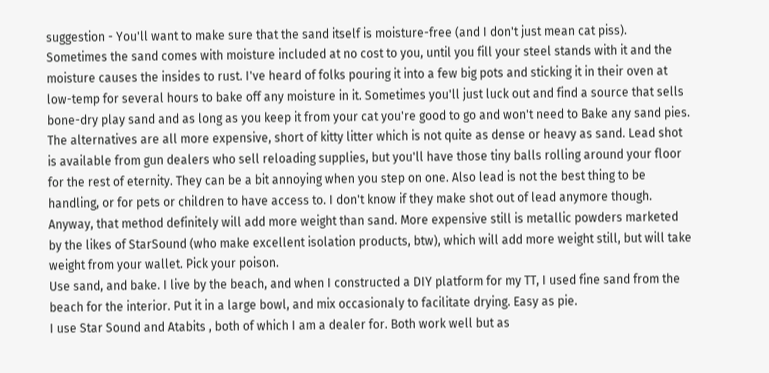suggestion - You'll want to make sure that the sand itself is moisture-free (and I don't just mean cat piss). Sometimes the sand comes with moisture included at no cost to you, until you fill your steel stands with it and the moisture causes the insides to rust. I've heard of folks pouring it into a few big pots and sticking it in their oven at low-temp for several hours to bake off any moisture in it. Sometimes you'll just luck out and find a source that sells bone-dry play sand and as long as you keep it from your cat you're good to go and won't need to Bake any sand pies. The alternatives are all more expensive, short of kitty litter which is not quite as dense or heavy as sand. Lead shot is available from gun dealers who sell reloading supplies, but you'll have those tiny balls rolling around your floor for the rest of eternity. They can be a bit annoying when you step on one. Also lead is not the best thing to be handling, or for pets or children to have access to. I don't know if they make shot out of lead anymore though. Anyway, that method definitely will add more weight than sand. More expensive still is metallic powders marketed by the likes of StarSound (who make excellent isolation products, btw), which will add more weight still, but will take weight from your wallet. Pick your poison.
Use sand, and bake. I live by the beach, and when I constructed a DIY platform for my TT, I used fine sand from the beach for the interior. Put it in a large bowl, and mix occasionaly to facilitate drying. Easy as pie.
I use Star Sound and Atabits , both of which I am a dealer for. Both work well but as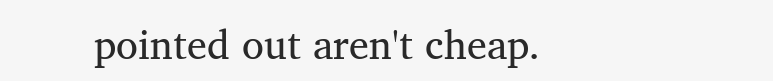pointed out aren't cheap.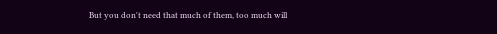But you don't need that much of them, too much will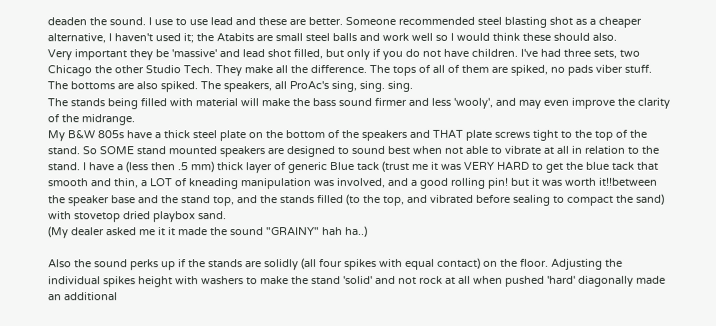deaden the sound. I use to use lead and these are better. Someone recommended steel blasting shot as a cheaper alternative, I haven't used it; the Atabits are small steel balls and work well so I would think these should also.
Very important they be 'massive' and lead shot filled, but only if you do not have children. I've had three sets, two Chicago the other Studio Tech. They make all the difference. The tops of all of them are spiked, no pads viber stuff. The bottoms are also spiked. The speakers, all ProAc's sing, sing. sing.
The stands being filled with material will make the bass sound firmer and less 'wooly', and may even improve the clarity of the midrange.
My B&W 805s have a thick steel plate on the bottom of the speakers and THAT plate screws tight to the top of the stand. So SOME stand mounted speakers are designed to sound best when not able to vibrate at all in relation to the stand. I have a (less then .5 mm) thick layer of generic Blue tack (trust me it was VERY HARD to get the blue tack that smooth and thin, a LOT of kneading manipulation was involved, and a good rolling pin! but it was worth it!!between the speaker base and the stand top, and the stands filled (to the top, and vibrated before sealing to compact the sand) with stovetop dried playbox sand.
(My dealer asked me it it made the sound "GRAINY" hah ha..)

Also the sound perks up if the stands are solidly (all four spikes with equal contact) on the floor. Adjusting the individual spikes height with washers to make the stand 'solid' and not rock at all when pushed 'hard' diagonally made an additional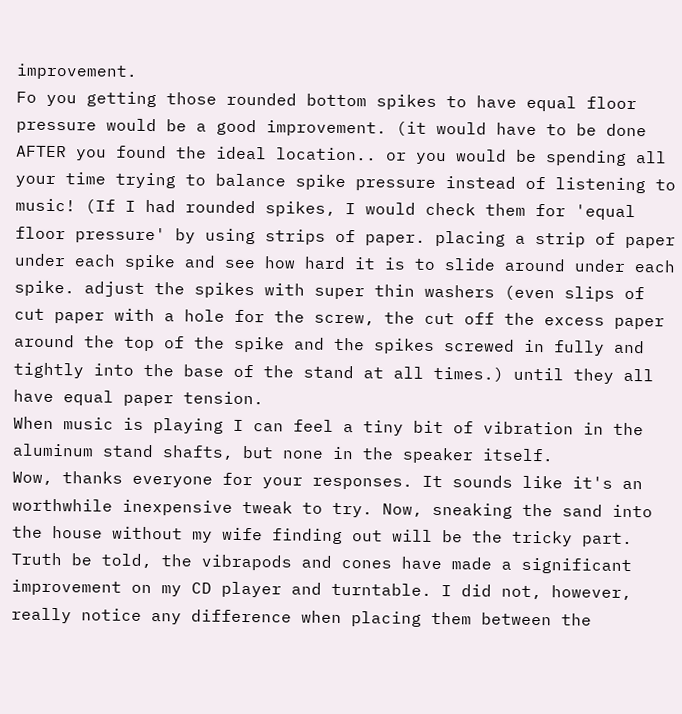improvement.
Fo you getting those rounded bottom spikes to have equal floor pressure would be a good improvement. (it would have to be done AFTER you found the ideal location.. or you would be spending all your time trying to balance spike pressure instead of listening to music! (If I had rounded spikes, I would check them for 'equal floor pressure' by using strips of paper. placing a strip of paper under each spike and see how hard it is to slide around under each spike. adjust the spikes with super thin washers (even slips of cut paper with a hole for the screw, the cut off the excess paper around the top of the spike and the spikes screwed in fully and tightly into the base of the stand at all times.) until they all have equal paper tension.
When music is playing I can feel a tiny bit of vibration in the aluminum stand shafts, but none in the speaker itself.
Wow, thanks everyone for your responses. It sounds like it's an worthwhile inexpensive tweak to try. Now, sneaking the sand into the house without my wife finding out will be the tricky part. Truth be told, the vibrapods and cones have made a significant improvement on my CD player and turntable. I did not, however, really notice any difference when placing them between the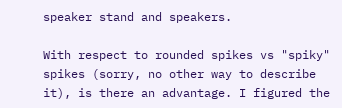speaker stand and speakers.

With respect to rounded spikes vs "spiky" spikes (sorry, no other way to describe it), is there an advantage. I figured the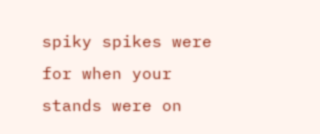spiky spikes were for when your stands were on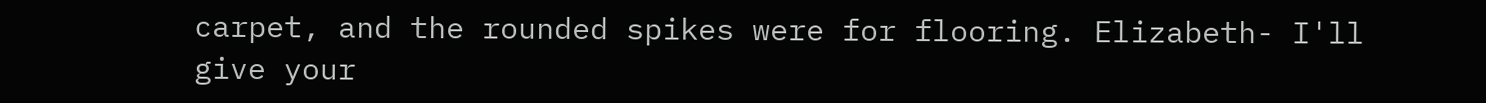carpet, and the rounded spikes were for flooring. Elizabeth- I'll give your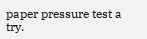paper pressure test a try.